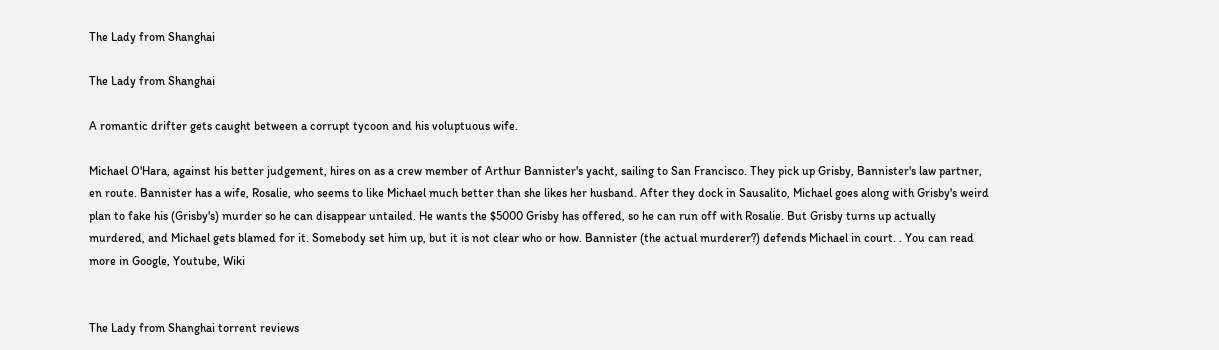The Lady from Shanghai

The Lady from Shanghai

A romantic drifter gets caught between a corrupt tycoon and his voluptuous wife.

Michael O'Hara, against his better judgement, hires on as a crew member of Arthur Bannister's yacht, sailing to San Francisco. They pick up Grisby, Bannister's law partner, en route. Bannister has a wife, Rosalie, who seems to like Michael much better than she likes her husband. After they dock in Sausalito, Michael goes along with Grisby's weird plan to fake his (Grisby's) murder so he can disappear untailed. He wants the $5000 Grisby has offered, so he can run off with Rosalie. But Grisby turns up actually murdered, and Michael gets blamed for it. Somebody set him up, but it is not clear who or how. Bannister (the actual murderer?) defends Michael in court. . You can read more in Google, Youtube, Wiki


The Lady from Shanghai torrent reviews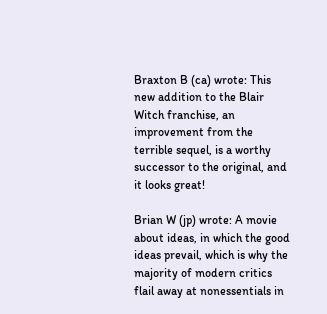Braxton B (ca) wrote: This new addition to the Blair Witch franchise, an improvement from the terrible sequel, is a worthy successor to the original, and it looks great!

Brian W (jp) wrote: A movie about ideas, in which the good ideas prevail, which is why the majority of modern critics flail away at nonessentials in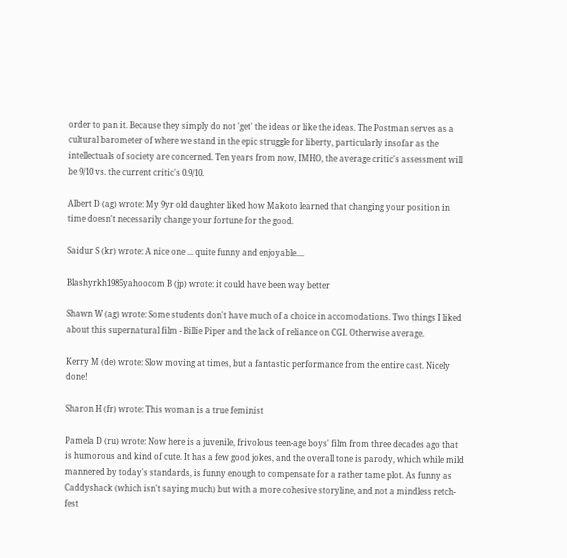order to pan it. Because they simply do not 'get' the ideas or like the ideas. The Postman serves as a cultural barometer of where we stand in the epic struggle for liberty, particularly insofar as the intellectuals of society are concerned. Ten years from now, IMHO, the average critic's assessment will be 9/10 vs. the current critic's 0.9/10.

Albert D (ag) wrote: My 9yr old daughter liked how Makoto learned that changing your position in time doesn't necessarily change your fortune for the good.

Saidur S (kr) wrote: A nice one ... quite funny and enjoyable....

Blashyrkh1985yahoocom B (jp) wrote: it could have been way better

Shawn W (ag) wrote: Some students don't have much of a choice in accomodations. Two things I liked about this supernatural film - Billie Piper and the lack of reliance on CGI. Otherwise average.

Kerry M (de) wrote: Slow moving at times, but a fantastic performance from the entire cast. Nicely done!

Sharon H (fr) wrote: This woman is a true feminist

Pamela D (ru) wrote: Now here is a juvenile, frivolous teen-age boys' film from three decades ago that is humorous and kind of cute. It has a few good jokes, and the overall tone is parody, which while mild mannered by today's standards, is funny enough to compensate for a rather tame plot. As funny as Caddyshack (which isn't saying much) but with a more cohesive storyline, and not a mindless retch-fest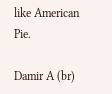like American Pie.

Damir A (br)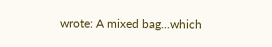wrote: A mixed bag...which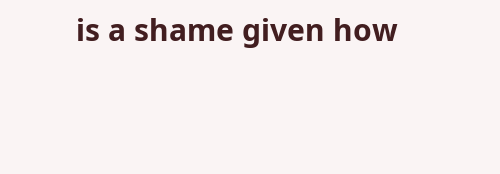is a shame given how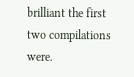brilliant the first two compilations were.